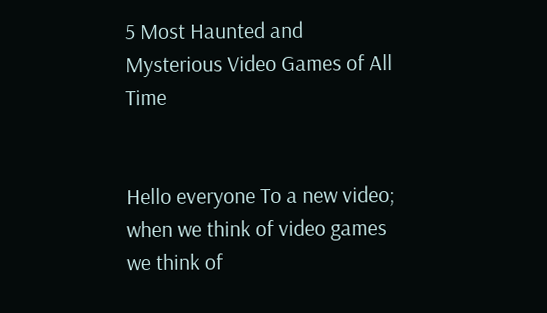5 Most Haunted and Mysterious Video Games of All Time


Hello everyone To a new video; when we think of video games we think of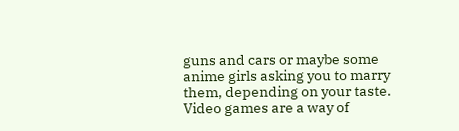guns and cars or maybe some anime girls asking you to marry them, depending on your taste. Video games are a way of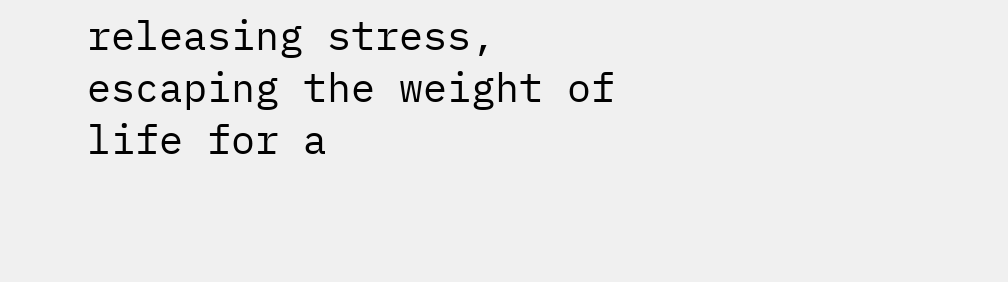releasing stress, escaping the weight of life for a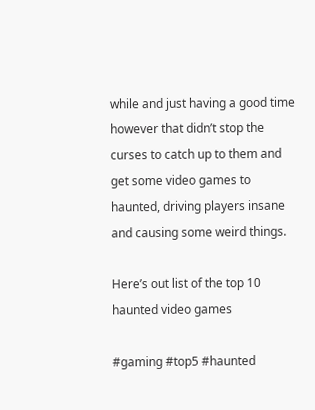while and just having a good time however that didn’t stop the curses to catch up to them and get some video games to haunted, driving players insane and causing some weird things.

Here’s out list of the top 10 haunted video games

#gaming #top5 #haunted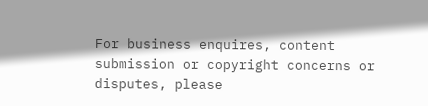For business enquires, content submission or copyright concerns or disputes, please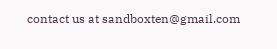contact us at sandboxten@gmail.com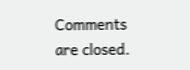Comments are closed.